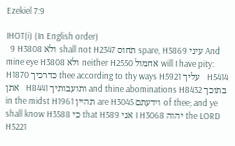Ezekiel 7:9

IHOT(i) (In English order)
  9 H3808 ולא shall not H2347 תחוס spare, H5869 עיני And mine eye H3808 ולא neither H2550 אחמול will I have pity: H1870 כדרכיך thee according to thy ways H5921 עליך   H5414 אתן   H8441 ותועבותיך and thine abominations H8432 בתוכך in the midst H1961 תהיין are H3045 וידעתם of thee; and ye shall know H3588 כי that H589 אני I H3068 יהוה the LORD H5221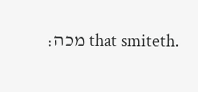מכה׃ that smiteth.